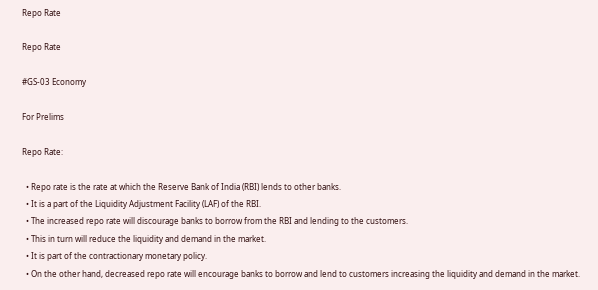Repo Rate

Repo Rate

#GS-03 Economy

For Prelims

Repo Rate:

  • Repo rate is the rate at which the Reserve Bank of India (RBI) lends to other banks.
  • It is a part of the Liquidity Adjustment Facility (LAF) of the RBI.
  • The increased repo rate will discourage banks to borrow from the RBI and lending to the customers.
  • This in turn will reduce the liquidity and demand in the market.
  • It is part of the contractionary monetary policy.
  • On the other hand, decreased repo rate will encourage banks to borrow and lend to customers increasing the liquidity and demand in the market.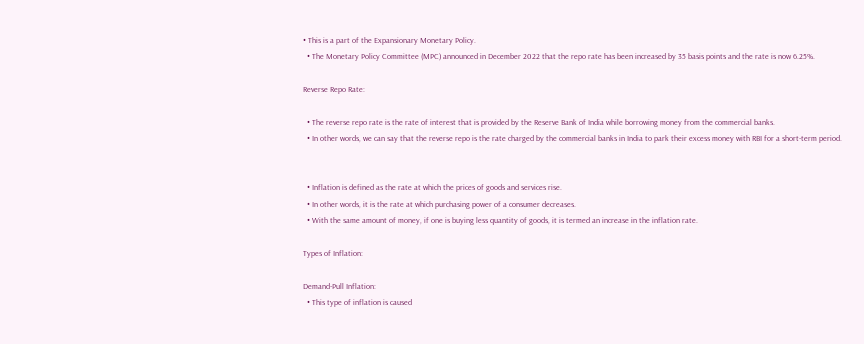• This is a part of the Expansionary Monetary Policy.
  • The Monetary Policy Committee (MPC) announced in December 2022 that the repo rate has been increased by 35 basis points and the rate is now 6.25%.

Reverse Repo Rate:

  • The reverse repo rate is the rate of interest that is provided by the Reserve Bank of India while borrowing money from the commercial banks.
  • In other words, we can say that the reverse repo is the rate charged by the commercial banks in India to park their excess money with RBI for a short-term period.


  • Inflation is defined as the rate at which the prices of goods and services rise.
  • In other words, it is the rate at which purchasing power of a consumer decreases.
  • With the same amount of money, if one is buying less quantity of goods, it is termed an increase in the inflation rate.

Types of Inflation:

Demand-Pull Inflation:
  • This type of inflation is caused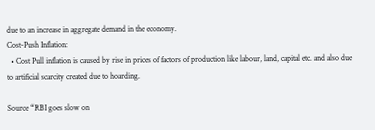due to an increase in aggregate demand in the economy.
Cost-Push Inflation:
  • Cost Pull inflation is caused by rise in prices of factors of production like labour, land, capital etc. and also due to artificial scarcity created due to hoarding.

Source “RBI goes slow on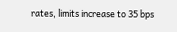rates, limits increase to 35 bps